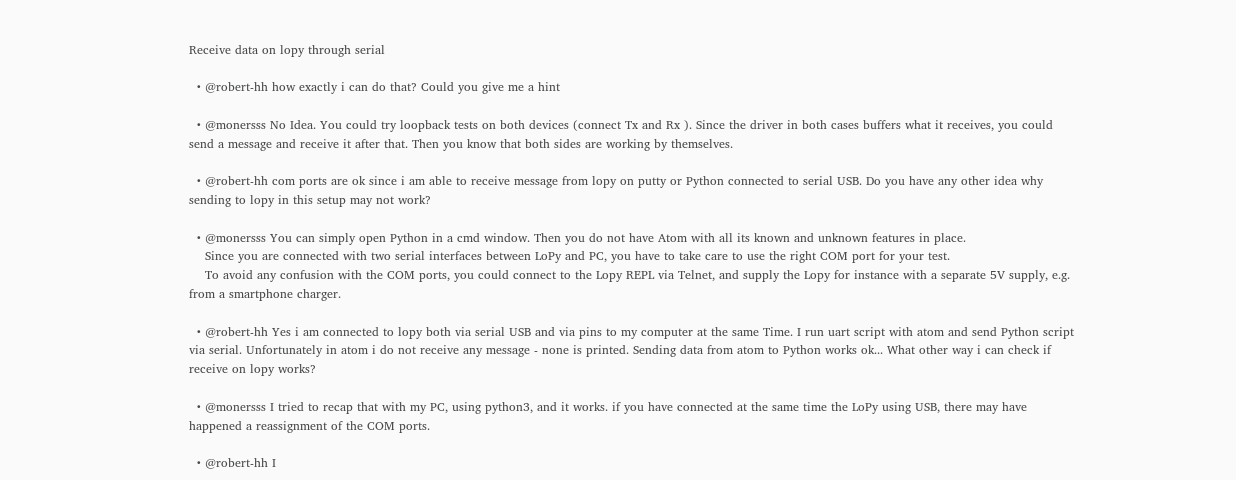Receive data on lopy through serial

  • @robert-hh how exactly i can do that? Could you give me a hint

  • @monersss No Idea. You could try loopback tests on both devices (connect Tx and Rx ). Since the driver in both cases buffers what it receives, you could send a message and receive it after that. Then you know that both sides are working by themselves.

  • @robert-hh com ports are ok since i am able to receive message from lopy on putty or Python connected to serial USB. Do you have any other idea why sending to lopy in this setup may not work?

  • @monersss You can simply open Python in a cmd window. Then you do not have Atom with all its known and unknown features in place.
    Since you are connected with two serial interfaces between LoPy and PC, you have to take care to use the right COM port for your test.
    To avoid any confusion with the COM ports, you could connect to the Lopy REPL via Telnet, and supply the Lopy for instance with a separate 5V supply, e.g. from a smartphone charger.

  • @robert-hh Yes i am connected to lopy both via serial USB and via pins to my computer at the same Time. I run uart script with atom and send Python script via serial. Unfortunately in atom i do not receive any message - none is printed. Sending data from atom to Python works ok... What other way i can check if receive on lopy works?

  • @monersss I tried to recap that with my PC, using python3, and it works. if you have connected at the same time the LoPy using USB, there may have happened a reassignment of the COM ports.

  • @robert-hh I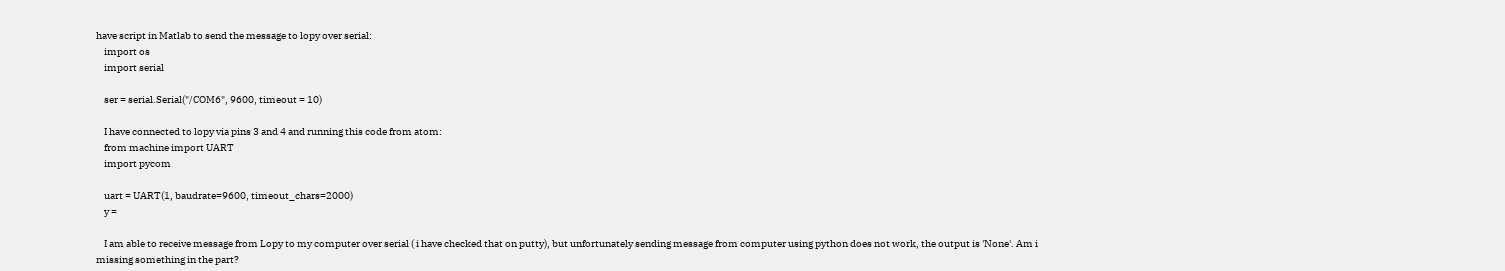have script in Matlab to send the message to lopy over serial:
    import os
    import serial

    ser = serial.Serial("/COM6", 9600, timeout = 10)

    I have connected to lopy via pins 3 and 4 and running this code from atom:
    from machine import UART
    import pycom

    uart = UART(1, baudrate=9600, timeout_chars=2000)
    y =

    I am able to receive message from Lopy to my computer over serial ( i have checked that on putty), but unfortunately sending message from computer using python does not work, the output is 'None'. Am i missing something in the part?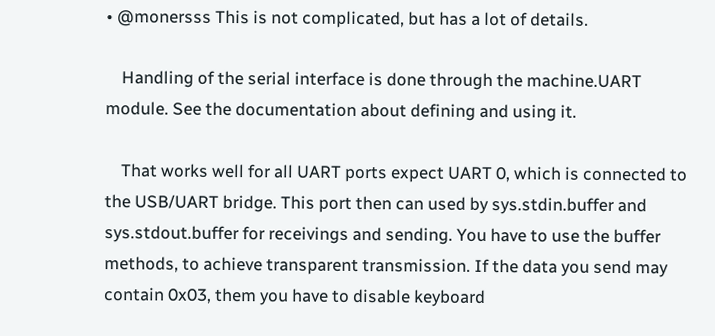• @monersss This is not complicated, but has a lot of details.

    Handling of the serial interface is done through the machine.UART module. See the documentation about defining and using it.

    That works well for all UART ports expect UART 0, which is connected to the USB/UART bridge. This port then can used by sys.stdin.buffer and sys.stdout.buffer for receivings and sending. You have to use the buffer methods, to achieve transparent transmission. If the data you send may contain 0x03, them you have to disable keyboard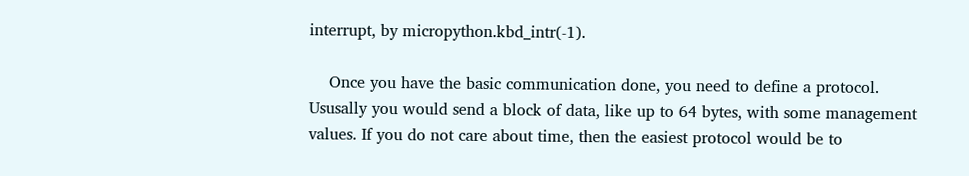interrupt, by micropython.kbd_intr(-1).

    Once you have the basic communication done, you need to define a protocol. Ususally you would send a block of data, like up to 64 bytes, with some management values. If you do not care about time, then the easiest protocol would be to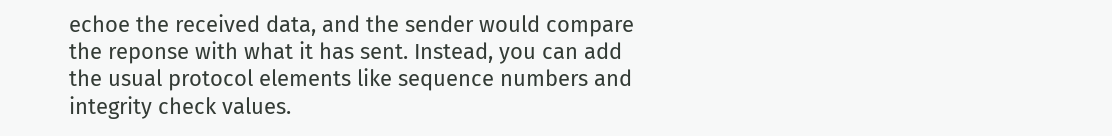echoe the received data, and the sender would compare the reponse with what it has sent. Instead, you can add the usual protocol elements like sequence numbers and integrity check values.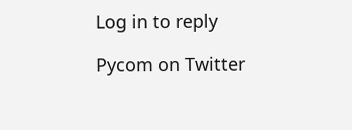Log in to reply

Pycom on Twitter